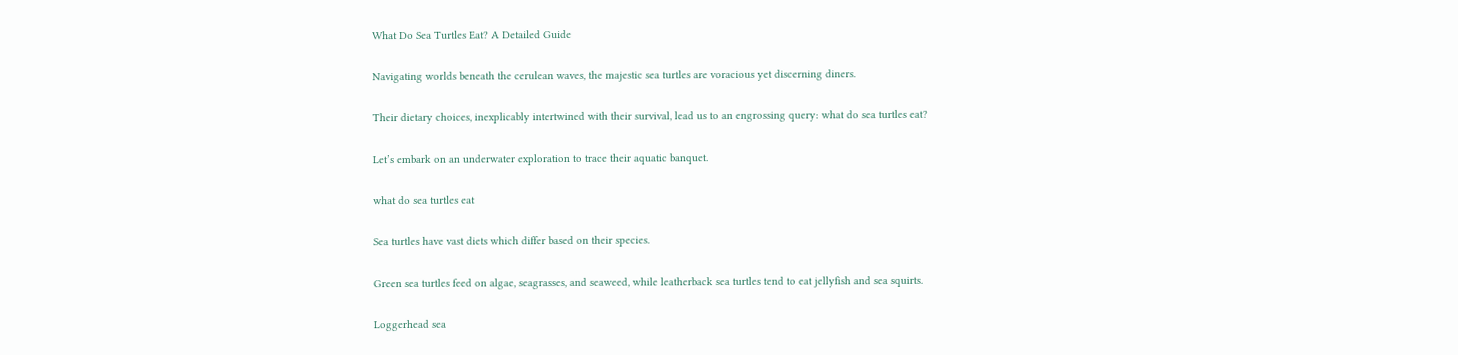What Do Sea Turtles Eat? A Detailed Guide

Navigating worlds beneath the cerulean waves, the majestic sea turtles are voracious yet discerning diners.

Their dietary choices, inexplicably intertwined with their survival, lead us to an engrossing query: what do sea turtles eat?

Let’s embark on an underwater exploration to trace their aquatic banquet.

what do sea turtles eat

Sea turtles have vast diets which differ based on their species.

Green sea turtles feed on algae, seagrasses, and seaweed, while leatherback sea turtles tend to eat jellyfish and sea squirts.

Loggerhead sea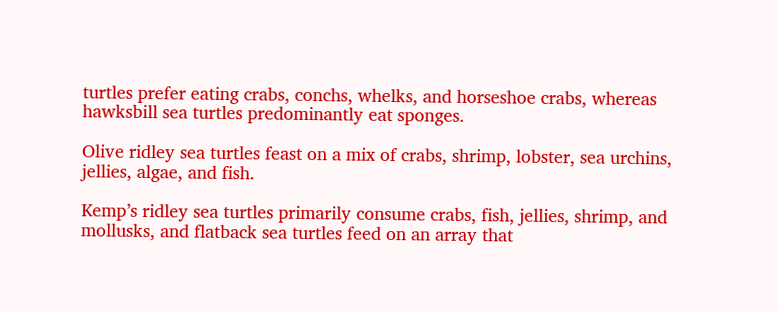turtles prefer eating crabs, conchs, whelks, and horseshoe crabs, whereas hawksbill sea turtles predominantly eat sponges.

Olive ridley sea turtles feast on a mix of crabs, shrimp, lobster, sea urchins, jellies, algae, and fish.

Kemp’s ridley sea turtles primarily consume crabs, fish, jellies, shrimp, and mollusks, and flatback sea turtles feed on an array that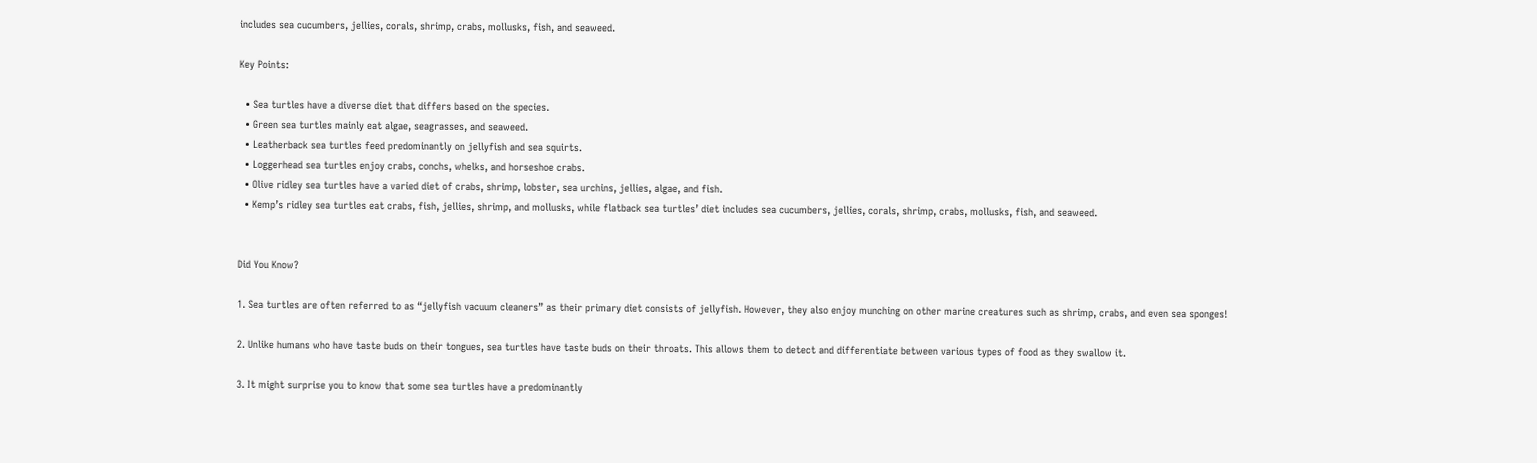includes sea cucumbers, jellies, corals, shrimp, crabs, mollusks, fish, and seaweed.

Key Points:

  • Sea turtles have a diverse diet that differs based on the species.
  • Green sea turtles mainly eat algae, seagrasses, and seaweed.
  • Leatherback sea turtles feed predominantly on jellyfish and sea squirts.
  • Loggerhead sea turtles enjoy crabs, conchs, whelks, and horseshoe crabs.
  • Olive ridley sea turtles have a varied diet of crabs, shrimp, lobster, sea urchins, jellies, algae, and fish.
  • Kemp’s ridley sea turtles eat crabs, fish, jellies, shrimp, and mollusks, while flatback sea turtles’ diet includes sea cucumbers, jellies, corals, shrimp, crabs, mollusks, fish, and seaweed.


Did You Know?

1. Sea turtles are often referred to as “jellyfish vacuum cleaners” as their primary diet consists of jellyfish. However, they also enjoy munching on other marine creatures such as shrimp, crabs, and even sea sponges!

2. Unlike humans who have taste buds on their tongues, sea turtles have taste buds on their throats. This allows them to detect and differentiate between various types of food as they swallow it.

3. It might surprise you to know that some sea turtles have a predominantly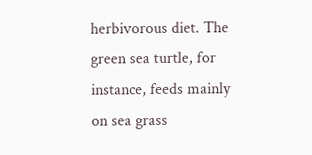herbivorous diet. The green sea turtle, for instance, feeds mainly on sea grass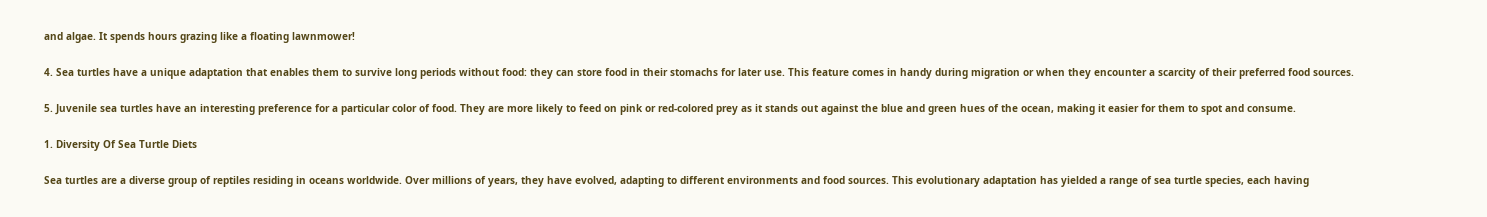and algae. It spends hours grazing like a floating lawnmower!

4. Sea turtles have a unique adaptation that enables them to survive long periods without food: they can store food in their stomachs for later use. This feature comes in handy during migration or when they encounter a scarcity of their preferred food sources.

5. Juvenile sea turtles have an interesting preference for a particular color of food. They are more likely to feed on pink or red-colored prey as it stands out against the blue and green hues of the ocean, making it easier for them to spot and consume.

1. Diversity Of Sea Turtle Diets

Sea turtles are a diverse group of reptiles residing in oceans worldwide. Over millions of years, they have evolved, adapting to different environments and food sources. This evolutionary adaptation has yielded a range of sea turtle species, each having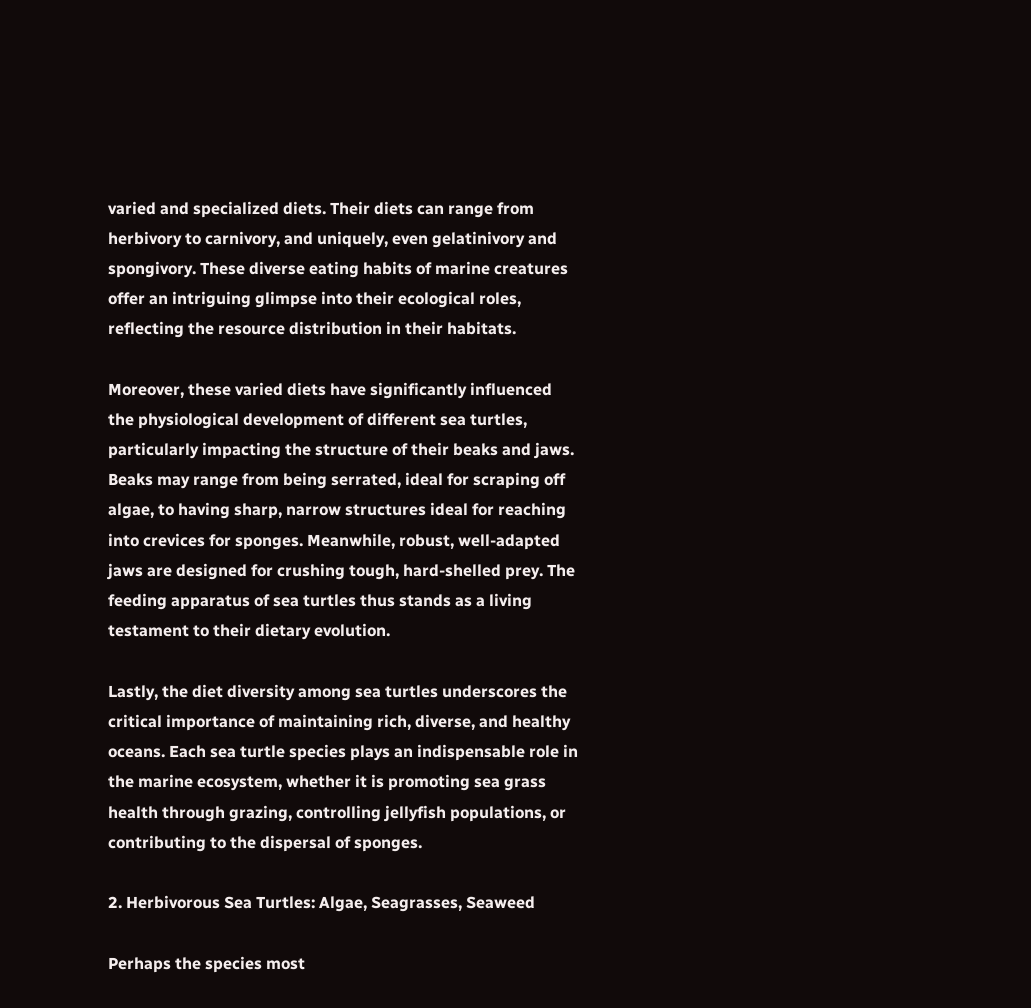varied and specialized diets. Their diets can range from herbivory to carnivory, and uniquely, even gelatinivory and spongivory. These diverse eating habits of marine creatures offer an intriguing glimpse into their ecological roles, reflecting the resource distribution in their habitats.

Moreover, these varied diets have significantly influenced the physiological development of different sea turtles, particularly impacting the structure of their beaks and jaws. Beaks may range from being serrated, ideal for scraping off algae, to having sharp, narrow structures ideal for reaching into crevices for sponges. Meanwhile, robust, well-adapted jaws are designed for crushing tough, hard-shelled prey. The feeding apparatus of sea turtles thus stands as a living testament to their dietary evolution.

Lastly, the diet diversity among sea turtles underscores the critical importance of maintaining rich, diverse, and healthy oceans. Each sea turtle species plays an indispensable role in the marine ecosystem, whether it is promoting sea grass health through grazing, controlling jellyfish populations, or contributing to the dispersal of sponges.

2. Herbivorous Sea Turtles: Algae, Seagrasses, Seaweed

Perhaps the species most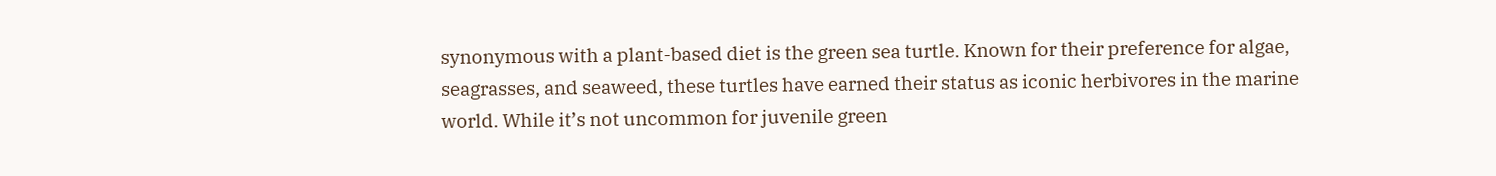synonymous with a plant-based diet is the green sea turtle. Known for their preference for algae, seagrasses, and seaweed, these turtles have earned their status as iconic herbivores in the marine world. While it’s not uncommon for juvenile green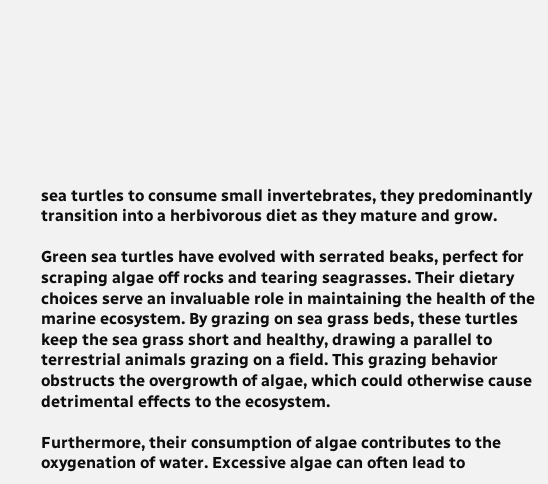sea turtles to consume small invertebrates, they predominantly transition into a herbivorous diet as they mature and grow.

Green sea turtles have evolved with serrated beaks, perfect for scraping algae off rocks and tearing seagrasses. Their dietary choices serve an invaluable role in maintaining the health of the marine ecosystem. By grazing on sea grass beds, these turtles keep the sea grass short and healthy, drawing a parallel to terrestrial animals grazing on a field. This grazing behavior obstructs the overgrowth of algae, which could otherwise cause detrimental effects to the ecosystem.

Furthermore, their consumption of algae contributes to the oxygenation of water. Excessive algae can often lead to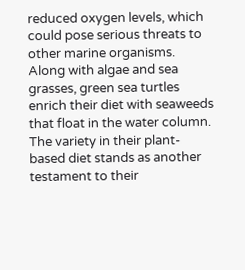reduced oxygen levels, which could pose serious threats to other marine organisms. Along with algae and sea grasses, green sea turtles enrich their diet with seaweeds that float in the water column. The variety in their plant-based diet stands as another testament to their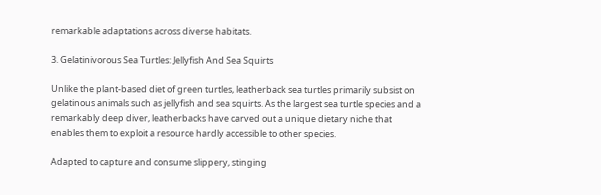remarkable adaptations across diverse habitats.

3. Gelatinivorous Sea Turtles: Jellyfish And Sea Squirts

Unlike the plant-based diet of green turtles, leatherback sea turtles primarily subsist on gelatinous animals such as jellyfish and sea squirts. As the largest sea turtle species and a remarkably deep diver, leatherbacks have carved out a unique dietary niche that enables them to exploit a resource hardly accessible to other species.

Adapted to capture and consume slippery, stinging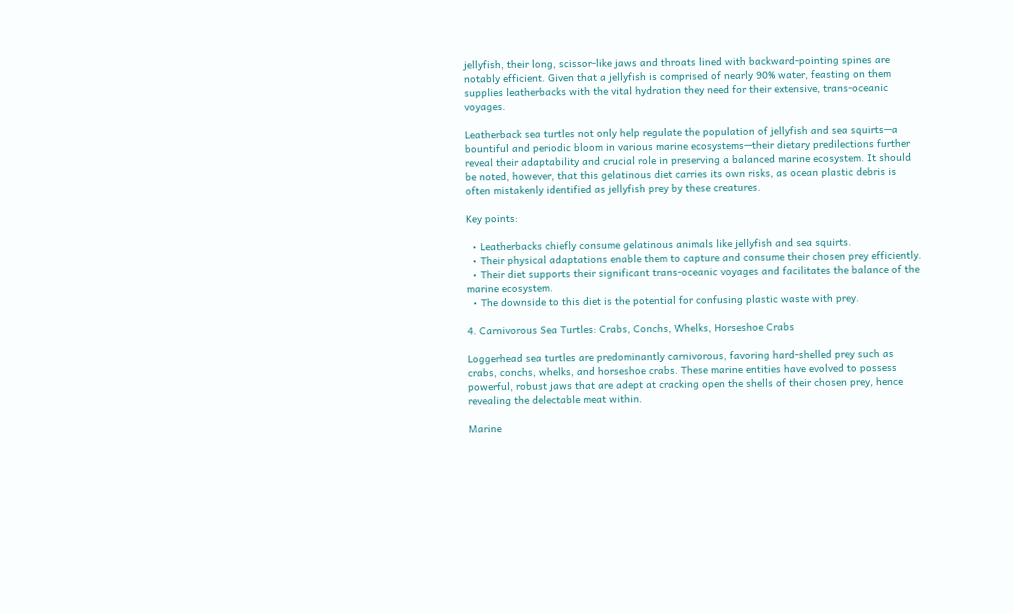jellyfish, their long, scissor-like jaws and throats lined with backward-pointing spines are notably efficient. Given that a jellyfish is comprised of nearly 90% water, feasting on them supplies leatherbacks with the vital hydration they need for their extensive, trans-oceanic voyages.

Leatherback sea turtles not only help regulate the population of jellyfish and sea squirts—a bountiful and periodic bloom in various marine ecosystems—their dietary predilections further reveal their adaptability and crucial role in preserving a balanced marine ecosystem. It should be noted, however, that this gelatinous diet carries its own risks, as ocean plastic debris is often mistakenly identified as jellyfish prey by these creatures.

Key points:

  • Leatherbacks chiefly consume gelatinous animals like jellyfish and sea squirts.
  • Their physical adaptations enable them to capture and consume their chosen prey efficiently.
  • Their diet supports their significant trans-oceanic voyages and facilitates the balance of the marine ecosystem.
  • The downside to this diet is the potential for confusing plastic waste with prey.

4. Carnivorous Sea Turtles: Crabs, Conchs, Whelks, Horseshoe Crabs

Loggerhead sea turtles are predominantly carnivorous, favoring hard-shelled prey such as crabs, conchs, whelks, and horseshoe crabs. These marine entities have evolved to possess powerful, robust jaws that are adept at cracking open the shells of their chosen prey, hence revealing the delectable meat within.

Marine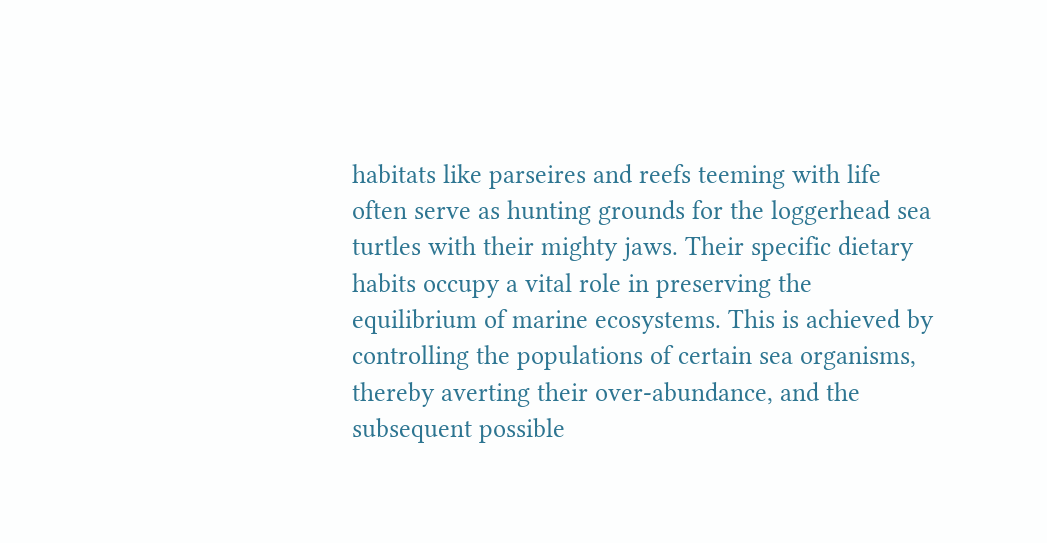habitats like parseires and reefs teeming with life often serve as hunting grounds for the loggerhead sea turtles with their mighty jaws. Their specific dietary habits occupy a vital role in preserving the equilibrium of marine ecosystems. This is achieved by controlling the populations of certain sea organisms, thereby averting their over-abundance, and the subsequent possible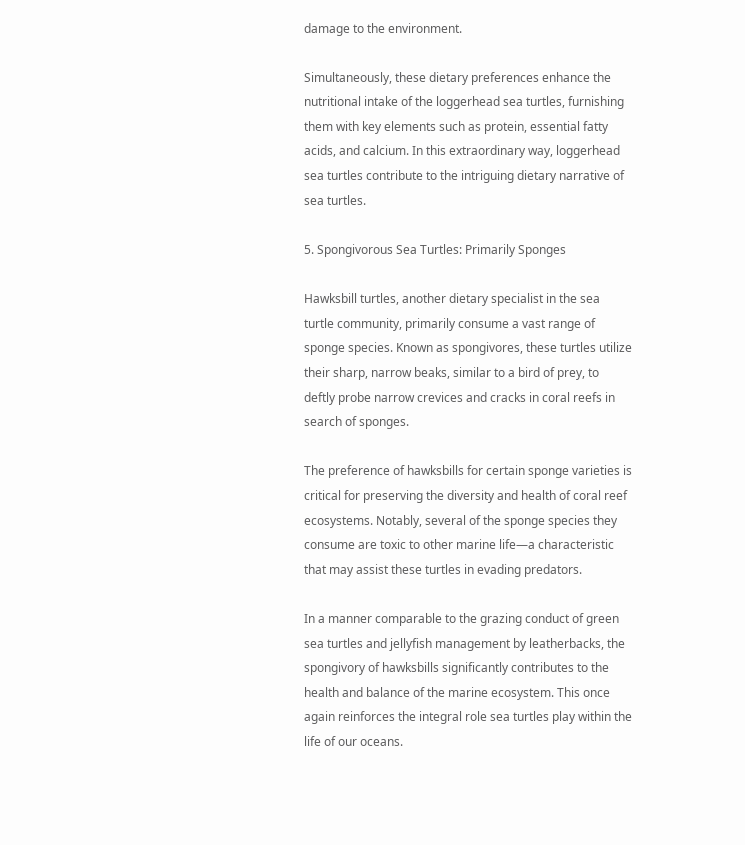damage to the environment.

Simultaneously, these dietary preferences enhance the nutritional intake of the loggerhead sea turtles, furnishing them with key elements such as protein, essential fatty acids, and calcium. In this extraordinary way, loggerhead sea turtles contribute to the intriguing dietary narrative of sea turtles.

5. Spongivorous Sea Turtles: Primarily Sponges

Hawksbill turtles, another dietary specialist in the sea turtle community, primarily consume a vast range of sponge species. Known as spongivores, these turtles utilize their sharp, narrow beaks, similar to a bird of prey, to deftly probe narrow crevices and cracks in coral reefs in search of sponges.

The preference of hawksbills for certain sponge varieties is critical for preserving the diversity and health of coral reef ecosystems. Notably, several of the sponge species they consume are toxic to other marine life—a characteristic that may assist these turtles in evading predators.

In a manner comparable to the grazing conduct of green sea turtles and jellyfish management by leatherbacks, the spongivory of hawksbills significantly contributes to the health and balance of the marine ecosystem. This once again reinforces the integral role sea turtles play within the life of our oceans.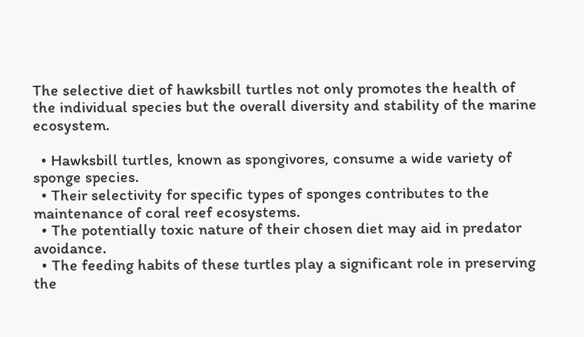The selective diet of hawksbill turtles not only promotes the health of the individual species but the overall diversity and stability of the marine ecosystem.

  • Hawksbill turtles, known as spongivores, consume a wide variety of sponge species.
  • Their selectivity for specific types of sponges contributes to the maintenance of coral reef ecosystems.
  • The potentially toxic nature of their chosen diet may aid in predator avoidance.
  • The feeding habits of these turtles play a significant role in preserving the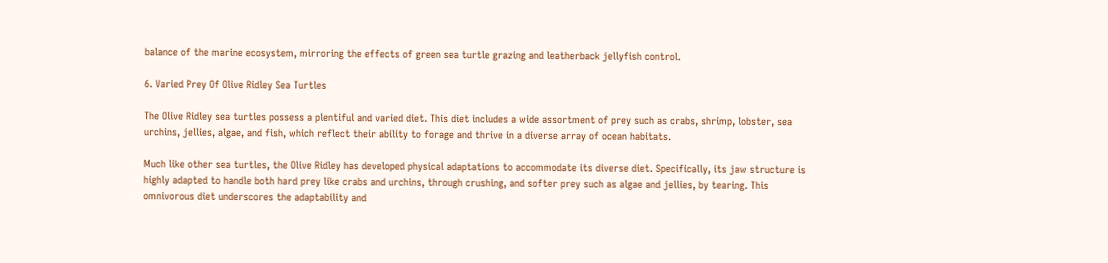balance of the marine ecosystem, mirroring the effects of green sea turtle grazing and leatherback jellyfish control.

6. Varied Prey Of Olive Ridley Sea Turtles

The Olive Ridley sea turtles possess a plentiful and varied diet. This diet includes a wide assortment of prey such as crabs, shrimp, lobster, sea urchins, jellies, algae, and fish, which reflect their ability to forage and thrive in a diverse array of ocean habitats.

Much like other sea turtles, the Olive Ridley has developed physical adaptations to accommodate its diverse diet. Specifically, its jaw structure is highly adapted to handle both hard prey like crabs and urchins, through crushing, and softer prey such as algae and jellies, by tearing. This omnivorous diet underscores the adaptability and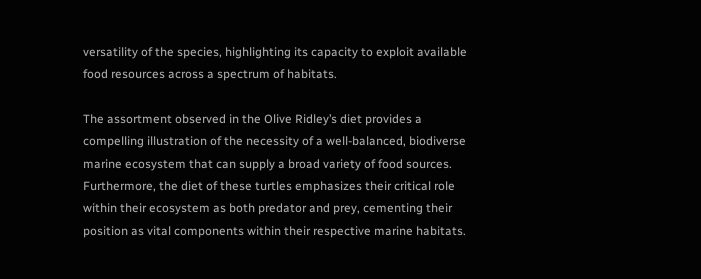versatility of the species, highlighting its capacity to exploit available food resources across a spectrum of habitats.

The assortment observed in the Olive Ridley’s diet provides a compelling illustration of the necessity of a well-balanced, biodiverse marine ecosystem that can supply a broad variety of food sources. Furthermore, the diet of these turtles emphasizes their critical role within their ecosystem as both predator and prey, cementing their position as vital components within their respective marine habitats.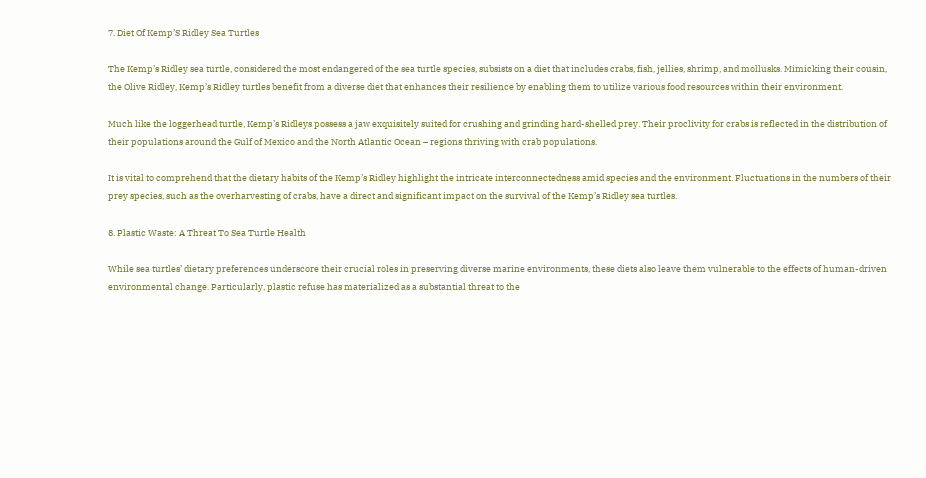7. Diet Of Kemp’S Ridley Sea Turtles

The Kemp’s Ridley sea turtle, considered the most endangered of the sea turtle species, subsists on a diet that includes crabs, fish, jellies, shrimp, and mollusks. Mimicking their cousin, the Olive Ridley, Kemp’s Ridley turtles benefit from a diverse diet that enhances their resilience by enabling them to utilize various food resources within their environment.

Much like the loggerhead turtle, Kemp’s Ridleys possess a jaw exquisitely suited for crushing and grinding hard-shelled prey. Their proclivity for crabs is reflected in the distribution of their populations around the Gulf of Mexico and the North Atlantic Ocean – regions thriving with crab populations.

It is vital to comprehend that the dietary habits of the Kemp’s Ridley highlight the intricate interconnectedness amid species and the environment. Fluctuations in the numbers of their prey species, such as the overharvesting of crabs, have a direct and significant impact on the survival of the Kemp’s Ridley sea turtles.

8. Plastic Waste: A Threat To Sea Turtle Health

While sea turtles’ dietary preferences underscore their crucial roles in preserving diverse marine environments, these diets also leave them vulnerable to the effects of human-driven environmental change. Particularly, plastic refuse has materialized as a substantial threat to the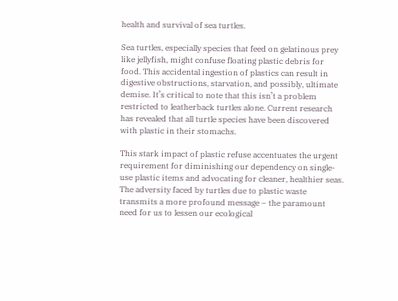health and survival of sea turtles.

Sea turtles, especially species that feed on gelatinous prey like jellyfish, might confuse floating plastic debris for food. This accidental ingestion of plastics can result in digestive obstructions, starvation, and possibly, ultimate demise. It’s critical to note that this isn’t a problem restricted to leatherback turtles alone. Current research has revealed that all turtle species have been discovered with plastic in their stomachs.

This stark impact of plastic refuse accentuates the urgent requirement for diminishing our dependency on single-use plastic items and advocating for cleaner, healthier seas. The adversity faced by turtles due to plastic waste transmits a more profound message – the paramount need for us to lessen our ecological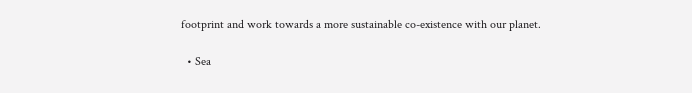footprint and work towards a more sustainable co-existence with our planet.

  • Sea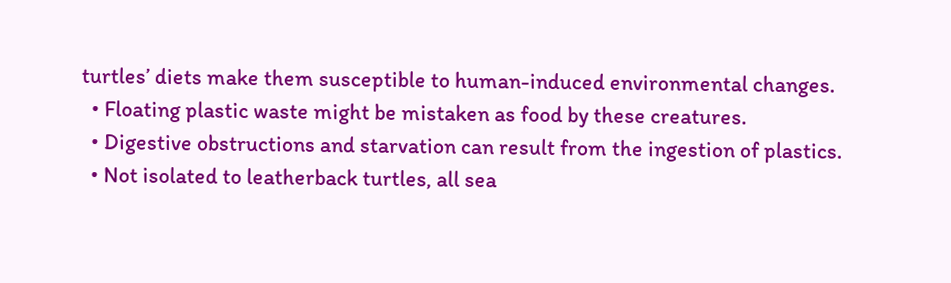turtles’ diets make them susceptible to human-induced environmental changes.
  • Floating plastic waste might be mistaken as food by these creatures.
  • Digestive obstructions and starvation can result from the ingestion of plastics.
  • Not isolated to leatherback turtles, all sea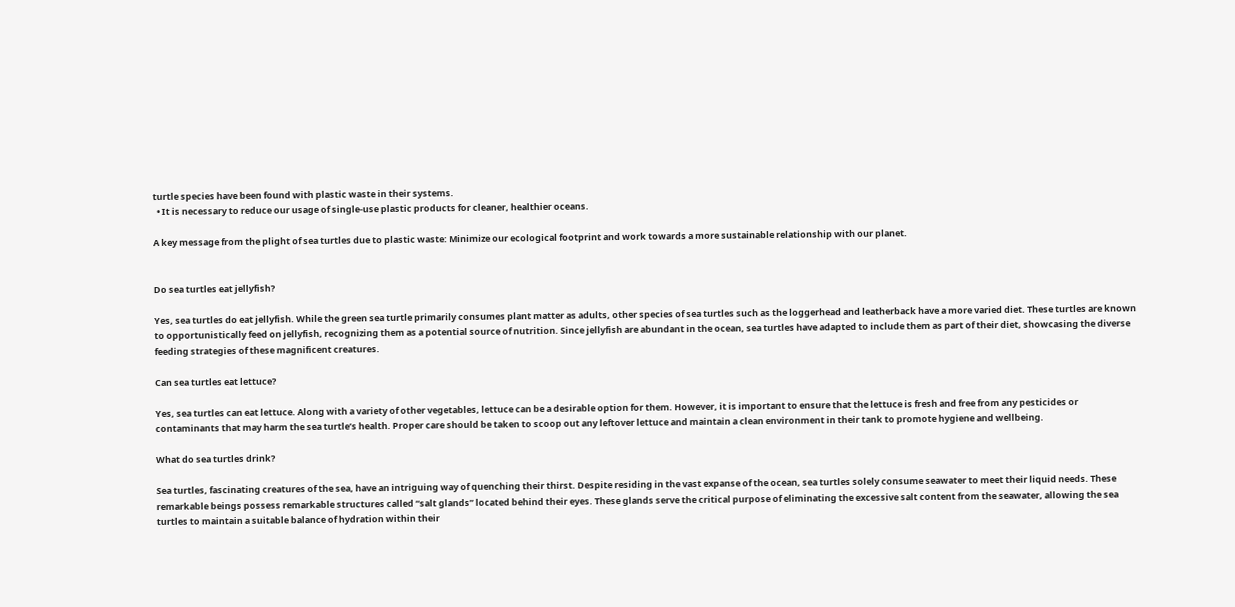turtle species have been found with plastic waste in their systems.
  • It is necessary to reduce our usage of single-use plastic products for cleaner, healthier oceans.

A key message from the plight of sea turtles due to plastic waste: Minimize our ecological footprint and work towards a more sustainable relationship with our planet.


Do sea turtles eat jellyfish?

Yes, sea turtles do eat jellyfish. While the green sea turtle primarily consumes plant matter as adults, other species of sea turtles such as the loggerhead and leatherback have a more varied diet. These turtles are known to opportunistically feed on jellyfish, recognizing them as a potential source of nutrition. Since jellyfish are abundant in the ocean, sea turtles have adapted to include them as part of their diet, showcasing the diverse feeding strategies of these magnificent creatures.

Can sea turtles eat lettuce?

Yes, sea turtles can eat lettuce. Along with a variety of other vegetables, lettuce can be a desirable option for them. However, it is important to ensure that the lettuce is fresh and free from any pesticides or contaminants that may harm the sea turtle’s health. Proper care should be taken to scoop out any leftover lettuce and maintain a clean environment in their tank to promote hygiene and wellbeing.

What do sea turtles drink?

Sea turtles, fascinating creatures of the sea, have an intriguing way of quenching their thirst. Despite residing in the vast expanse of the ocean, sea turtles solely consume seawater to meet their liquid needs. These remarkable beings possess remarkable structures called “salt glands” located behind their eyes. These glands serve the critical purpose of eliminating the excessive salt content from the seawater, allowing the sea turtles to maintain a suitable balance of hydration within their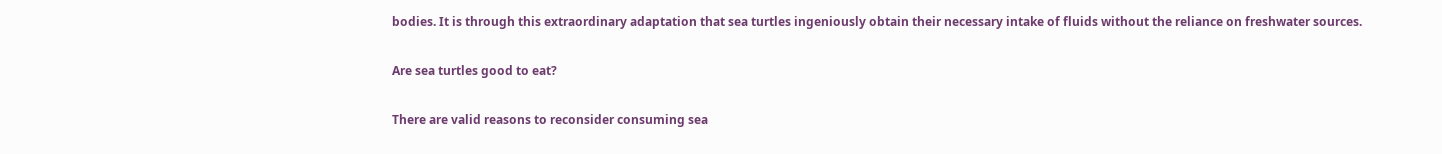bodies. It is through this extraordinary adaptation that sea turtles ingeniously obtain their necessary intake of fluids without the reliance on freshwater sources.

Are sea turtles good to eat?

There are valid reasons to reconsider consuming sea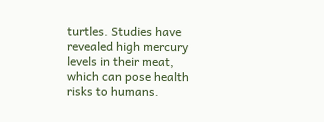turtles. Studies have revealed high mercury levels in their meat, which can pose health risks to humans.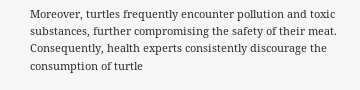Moreover, turtles frequently encounter pollution and toxic substances, further compromising the safety of their meat. Consequently, health experts consistently discourage the consumption of turtle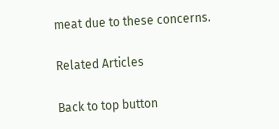meat due to these concerns.

Related Articles

Back to top button